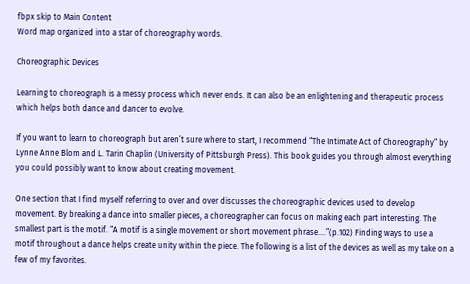fbpx skip to Main Content
Word map organized into a star of choreography words.

Choreographic Devices

Learning to choreograph is a messy process which never ends. It can also be an enlightening and therapeutic process which helps both dance and dancer to evolve.

If you want to learn to choreograph but aren’t sure where to start, I recommend “The Intimate Act of Choreography” by Lynne Anne Blom and L. Tarin Chaplin (University of Pittsburgh Press). This book guides you through almost everything you could possibly want to know about creating movement.

One section that I find myself referring to over and over discusses the choreographic devices used to develop movement. By breaking a dance into smaller pieces, a choreographer can focus on making each part interesting. The smallest part is the motif. “A motif is a single movement or short movement phrase….”(p.102) Finding ways to use a motif throughout a dance helps create unity within the piece. The following is a list of the devices as well as my take on a few of my favorites.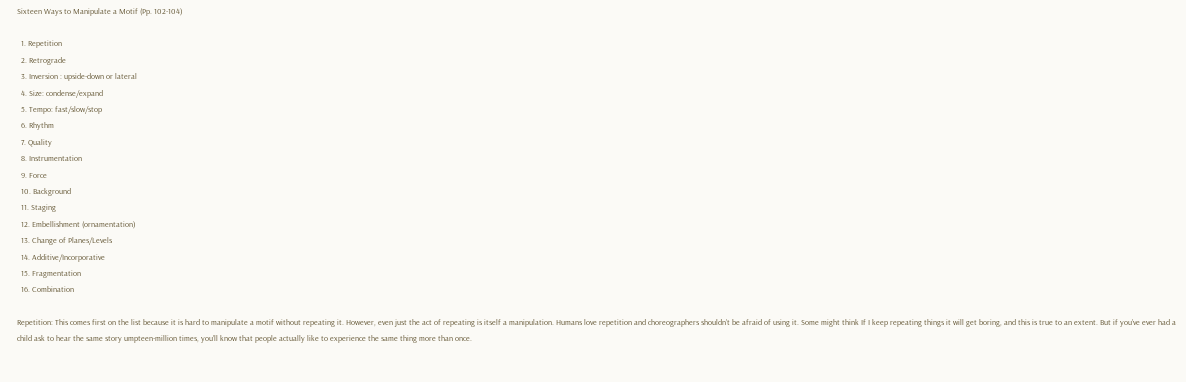Sixteen Ways to Manipulate a Motif (Pp. 102-104)

  1. Repetition
  2. Retrograde
  3. Inversion : upside-down or lateral
  4. Size: condense/expand
  5. Tempo: fast/slow/stop
  6. Rhythm
  7. Quality
  8. Instrumentation
  9. Force
  10. Background
  11. Staging
  12. Embellishment (ornamentation)
  13. Change of Planes/Levels
  14. Additive/Incorporative
  15. Fragmentation
  16. Combination

Repetition: This comes first on the list because it is hard to manipulate a motif without repeating it. However, even just the act of repeating is itself a manipulation. Humans love repetition and choreographers shouldn’t be afraid of using it. Some might think If I keep repeating things it will get boring, and this is true to an extent. But if you’ve ever had a child ask to hear the same story umpteen-million times, you’ll know that people actually like to experience the same thing more than once.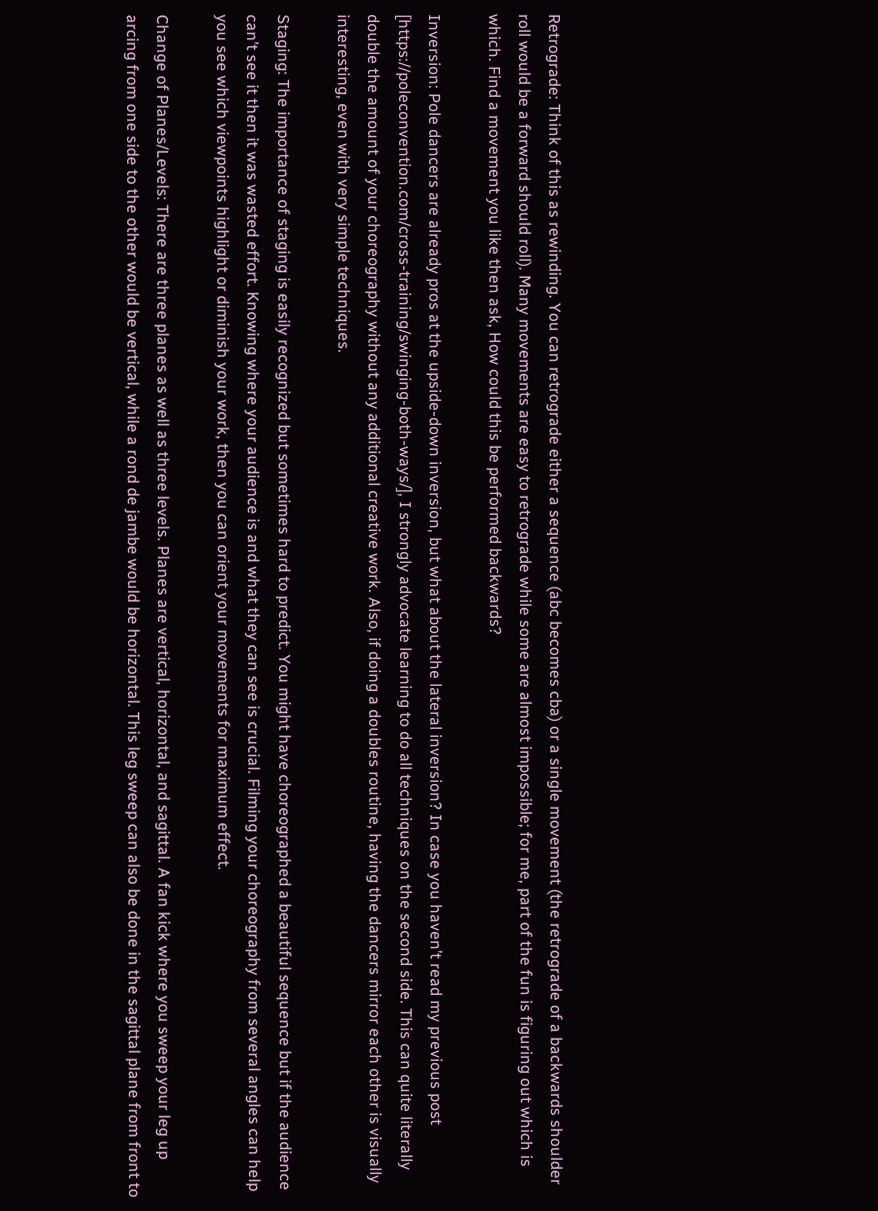Retrograde: Think of this as rewinding. You can retrograde either a sequence (abc becomes cba) or a single movement (the retrograde of a backwards shoulder roll would be a forward should roll). Many movements are easy to retrograde while some are almost impossible; for me, part of the fun is figuring out which is which. Find a movement you like then ask, How could this be performed backwards?

Inversion: Pole dancers are already pros at the upside-down inversion, but what about the lateral inversion? In case you haven’t read my previous post [https://poleconvention.com/cross-training/swinging-both-ways/], I strongly advocate learning to do all techniques on the second side. This can quite literally double the amount of your choreography without any additional creative work. Also, if doing a doubles routine, having the dancers mirror each other is visually interesting, even with very simple techniques.

Staging: The importance of staging is easily recognized but sometimes hard to predict. You might have choreographed a beautiful sequence but if the audience can’t see it then it was wasted effort. Knowing where your audience is and what they can see is crucial. Filming your choreography from several angles can help you see which viewpoints highlight or diminish your work, then you can orient your movements for maximum effect.

Change of Planes/Levels: There are three planes as well as three levels. Planes are vertical, horizontal, and sagittal. A fan kick where you sweep your leg up arcing from one side to the other would be vertical, while a rond de jambe would be horizontal. This leg sweep can also be done in the sagittal plane from front to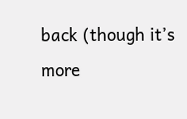back (though it’s more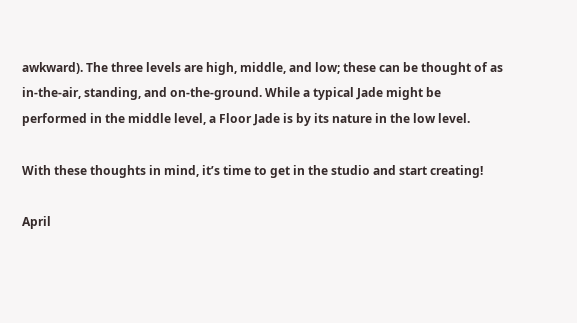awkward). The three levels are high, middle, and low; these can be thought of as in-the-air, standing, and on-the-ground. While a typical Jade might be performed in the middle level, a Floor Jade is by its nature in the low level.

With these thoughts in mind, it’s time to get in the studio and start creating!

April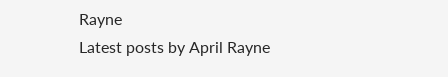Rayne
Latest posts by April Rayne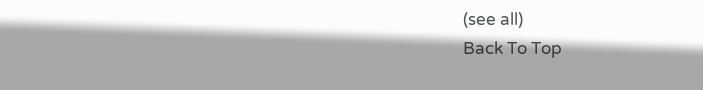(see all)
Back To Top